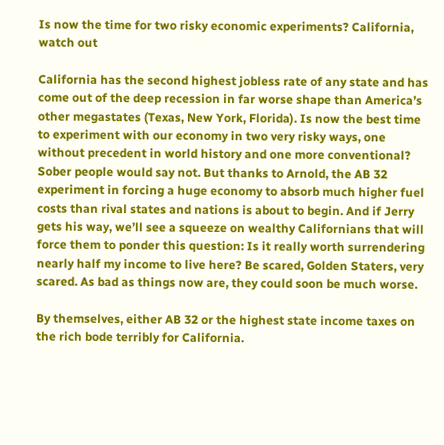Is now the time for two risky economic experiments? California, watch out

California has the second highest jobless rate of any state and has come out of the deep recession in far worse shape than America’s other megastates (Texas, New York, Florida). Is now the best time to experiment with our economy in two very risky ways, one without precedent in world history and one more conventional? Sober people would say not. But thanks to Arnold, the AB 32 experiment in forcing a huge economy to absorb much higher fuel costs than rival states and nations is about to begin. And if Jerry gets his way, we’ll see a squeeze on wealthy Californians that will force them to ponder this question: Is it really worth surrendering nearly half my income to live here? Be scared, Golden Staters, very scared. As bad as things now are, they could soon be much worse.

By themselves, either AB 32 or the highest state income taxes on the rich bode terribly for California.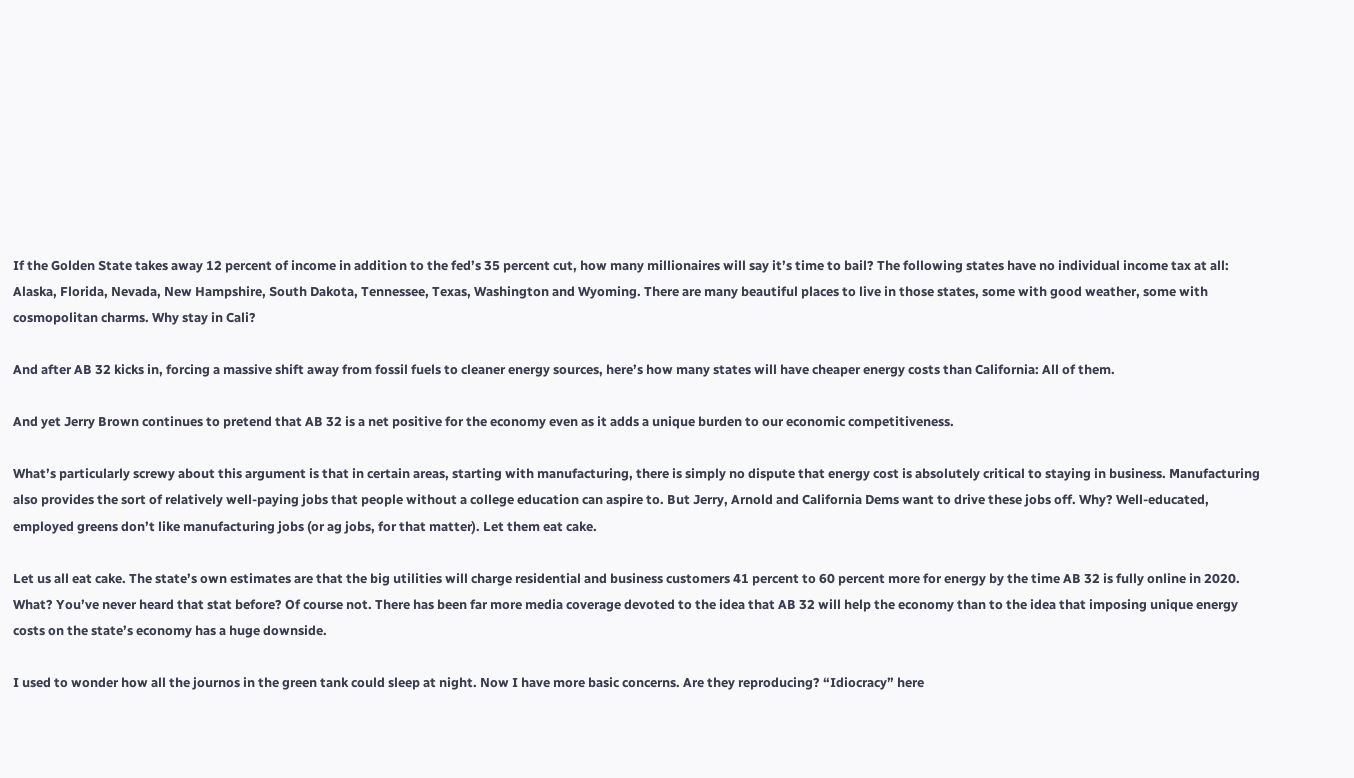If the Golden State takes away 12 percent of income in addition to the fed’s 35 percent cut, how many millionaires will say it’s time to bail? The following states have no individual income tax at all: Alaska, Florida, Nevada, New Hampshire, South Dakota, Tennessee, Texas, Washington and Wyoming. There are many beautiful places to live in those states, some with good weather, some with cosmopolitan charms. Why stay in Cali?

And after AB 32 kicks in, forcing a massive shift away from fossil fuels to cleaner energy sources, here’s how many states will have cheaper energy costs than California: All of them.

And yet Jerry Brown continues to pretend that AB 32 is a net positive for the economy even as it adds a unique burden to our economic competitiveness.

What’s particularly screwy about this argument is that in certain areas, starting with manufacturing, there is simply no dispute that energy cost is absolutely critical to staying in business. Manufacturing also provides the sort of relatively well-paying jobs that people without a college education can aspire to. But Jerry, Arnold and California Dems want to drive these jobs off. Why? Well-educated, employed greens don’t like manufacturing jobs (or ag jobs, for that matter). Let them eat cake.

Let us all eat cake. The state’s own estimates are that the big utilities will charge residential and business customers 41 percent to 60 percent more for energy by the time AB 32 is fully online in 2020. What? You’ve never heard that stat before? Of course not. There has been far more media coverage devoted to the idea that AB 32 will help the economy than to the idea that imposing unique energy costs on the state’s economy has a huge downside.

I used to wonder how all the journos in the green tank could sleep at night. Now I have more basic concerns. Are they reproducing? “Idiocracy” here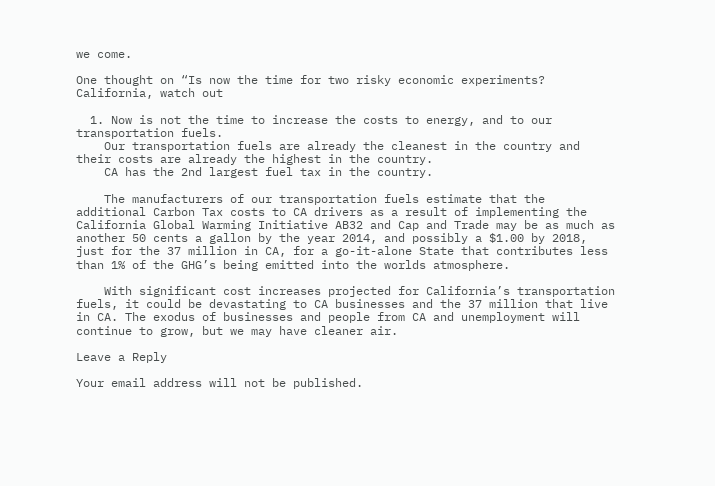we come.

One thought on “Is now the time for two risky economic experiments? California, watch out

  1. Now is not the time to increase the costs to energy, and to our transportation fuels.
    Our transportation fuels are already the cleanest in the country and their costs are already the highest in the country.
    CA has the 2nd largest fuel tax in the country.

    The manufacturers of our transportation fuels estimate that the additional Carbon Tax costs to CA drivers as a result of implementing the California Global Warming Initiative AB32 and Cap and Trade may be as much as another 50 cents a gallon by the year 2014, and possibly a $1.00 by 2018, just for the 37 million in CA, for a go-it-alone State that contributes less than 1% of the GHG’s being emitted into the worlds atmosphere.

    With significant cost increases projected for California’s transportation fuels, it could be devastating to CA businesses and the 37 million that live in CA. The exodus of businesses and people from CA and unemployment will continue to grow, but we may have cleaner air.

Leave a Reply

Your email address will not be published.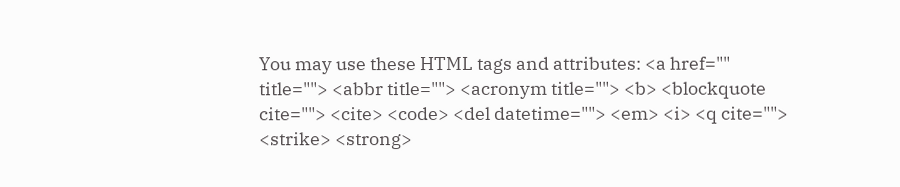You may use these HTML tags and attributes: <a href="" title=""> <abbr title=""> <acronym title=""> <b> <blockquote cite=""> <cite> <code> <del datetime=""> <em> <i> <q cite=""> <strike> <strong>